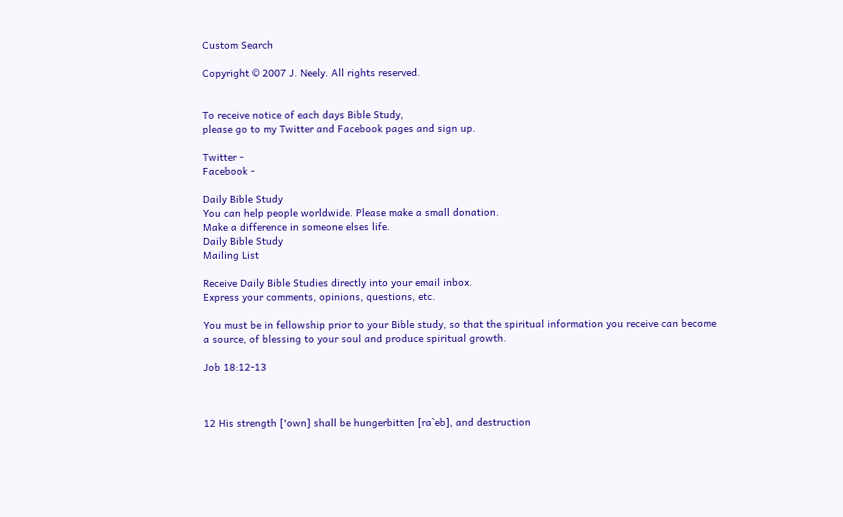Custom Search

Copyright © 2007 J. Neely. All rights reserved.


To receive notice of each days Bible Study,
please go to my Twitter and Facebook pages and sign up.

Twitter -
Facebook -

Daily Bible Study
You can help people worldwide. Please make a small donation.
Make a difference in someone elses life.
Daily Bible Study
Mailing List

Receive Daily Bible Studies directly into your email inbox.
Express your comments, opinions, questions, etc.

You must be in fellowship prior to your Bible study, so that the spiritual information you receive can become a source, of blessing to your soul and produce spiritual growth.

Job 18:12-13



12 His strength ['own] shall be hungerbitten [ra`eb], and destruction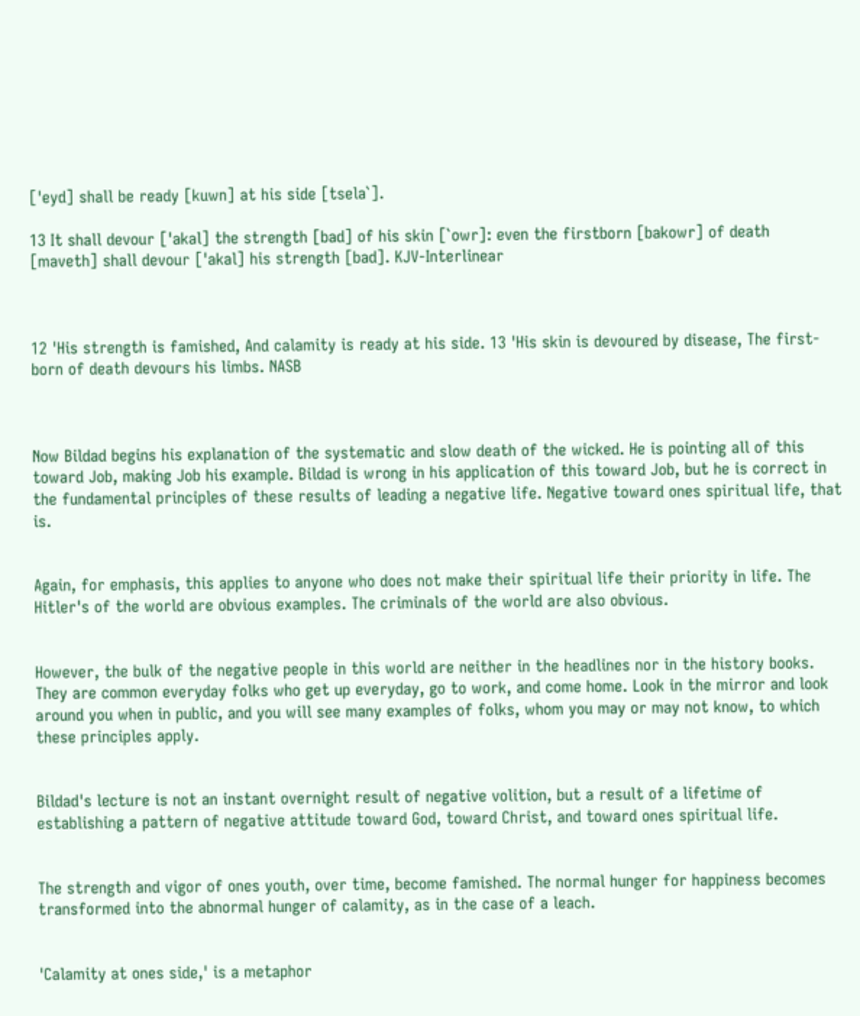['eyd] shall be ready [kuwn] at his side [tsela`].

13 It shall devour ['akal] the strength [bad] of his skin [`owr]: even the firstborn [bakowr] of death [maveth] shall devour ['akal] his strength [bad]. KJV-Interlinear



12 'His strength is famished, And calamity is ready at his side. 13 'His skin is devoured by disease, The first-born of death devours his limbs. NASB



Now Bildad begins his explanation of the systematic and slow death of the wicked. He is pointing all of this toward Job, making Job his example. Bildad is wrong in his application of this toward Job, but he is correct in the fundamental principles of these results of leading a negative life. Negative toward ones spiritual life, that is.


Again, for emphasis, this applies to anyone who does not make their spiritual life their priority in life. The Hitler's of the world are obvious examples. The criminals of the world are also obvious.


However, the bulk of the negative people in this world are neither in the headlines nor in the history books. They are common everyday folks who get up everyday, go to work, and come home. Look in the mirror and look around you when in public, and you will see many examples of folks, whom you may or may not know, to which these principles apply.


Bildad's lecture is not an instant overnight result of negative volition, but a result of a lifetime of establishing a pattern of negative attitude toward God, toward Christ, and toward ones spiritual life.


The strength and vigor of ones youth, over time, become famished. The normal hunger for happiness becomes transformed into the abnormal hunger of calamity, as in the case of a leach.


'Calamity at ones side,' is a metaphor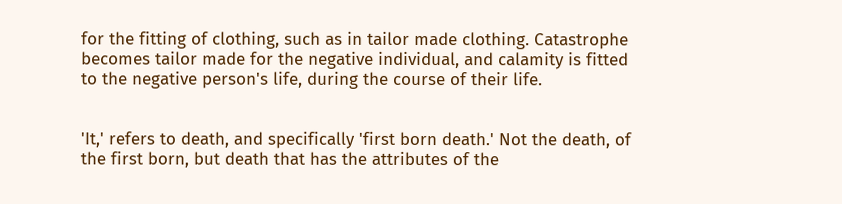for the fitting of clothing, such as in tailor made clothing. Catastrophe becomes tailor made for the negative individual, and calamity is fitted to the negative person's life, during the course of their life.


'It,' refers to death, and specifically 'first born death.' Not the death, of the first born, but death that has the attributes of the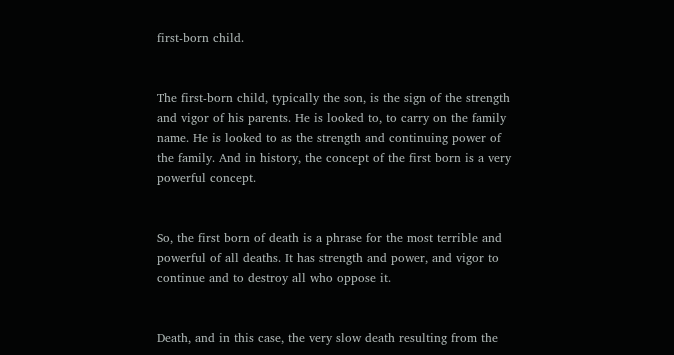first-born child.


The first-born child, typically the son, is the sign of the strength and vigor of his parents. He is looked to, to carry on the family name. He is looked to as the strength and continuing power of the family. And in history, the concept of the first born is a very powerful concept.


So, the first born of death is a phrase for the most terrible and powerful of all deaths. It has strength and power, and vigor to continue and to destroy all who oppose it.


Death, and in this case, the very slow death resulting from the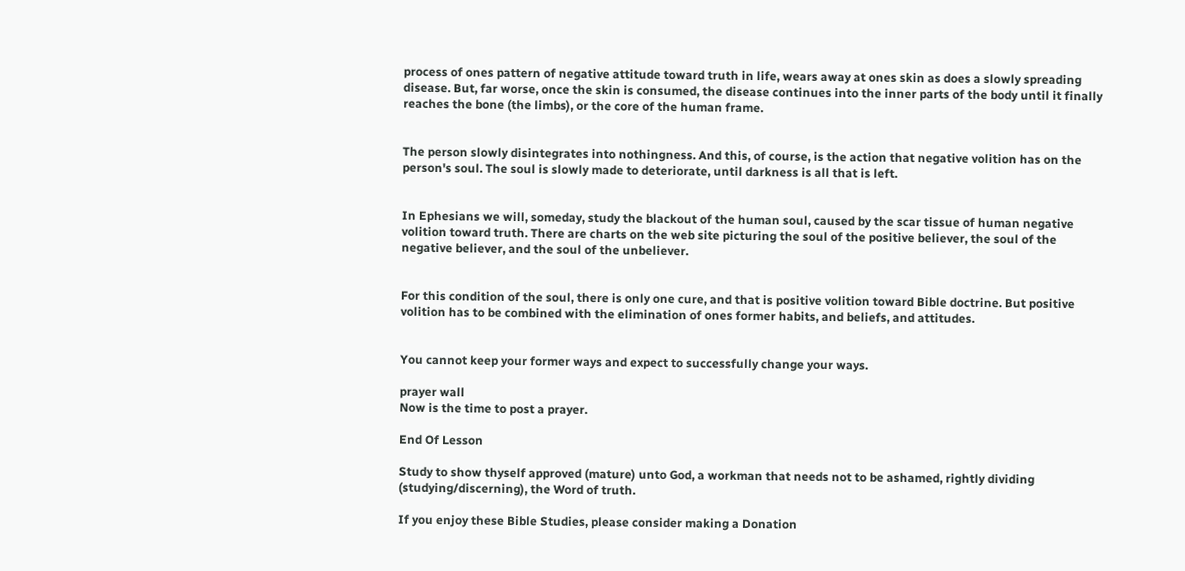process of ones pattern of negative attitude toward truth in life, wears away at ones skin as does a slowly spreading disease. But, far worse, once the skin is consumed, the disease continues into the inner parts of the body until it finally reaches the bone (the limbs), or the core of the human frame.


The person slowly disintegrates into nothingness. And this, of course, is the action that negative volition has on the person's soul. The soul is slowly made to deteriorate, until darkness is all that is left.


In Ephesians we will, someday, study the blackout of the human soul, caused by the scar tissue of human negative volition toward truth. There are charts on the web site picturing the soul of the positive believer, the soul of the negative believer, and the soul of the unbeliever.


For this condition of the soul, there is only one cure, and that is positive volition toward Bible doctrine. But positive volition has to be combined with the elimination of ones former habits, and beliefs, and attitudes.


You cannot keep your former ways and expect to successfully change your ways.

prayer wall
Now is the time to post a prayer.

End Of Lesson

Study to show thyself approved (mature) unto God, a workman that needs not to be ashamed, rightly dividing (studying/discerning), the Word of truth.

If you enjoy these Bible Studies, please consider making a Donation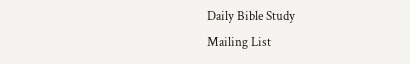Daily Bible Study
Mailing List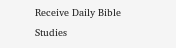Receive Daily Bible Studies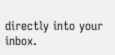directly into your inbox.